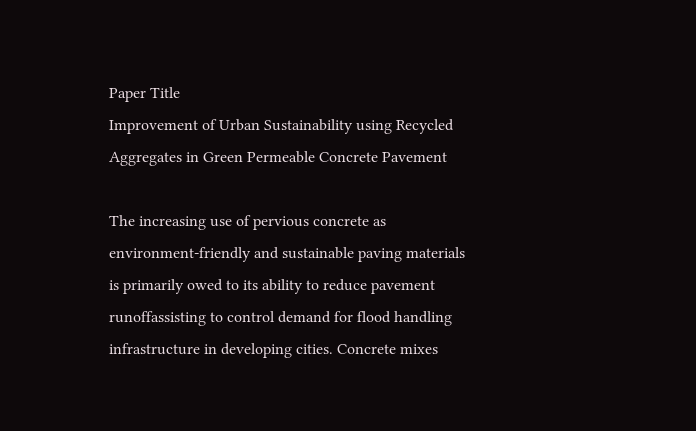Paper Title
Improvement of Urban Sustainability using Recycled Aggregates in Green Permeable Concrete Pavement

The increasing use of pervious concrete as environment-friendly and sustainable paving materials is primarily owed to its ability to reduce pavement runoffassisting to control demand for flood handling infrastructure in developing cities. Concrete mixes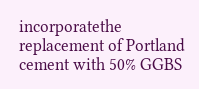incorporatethe replacement of Portland cement with 50% GGBS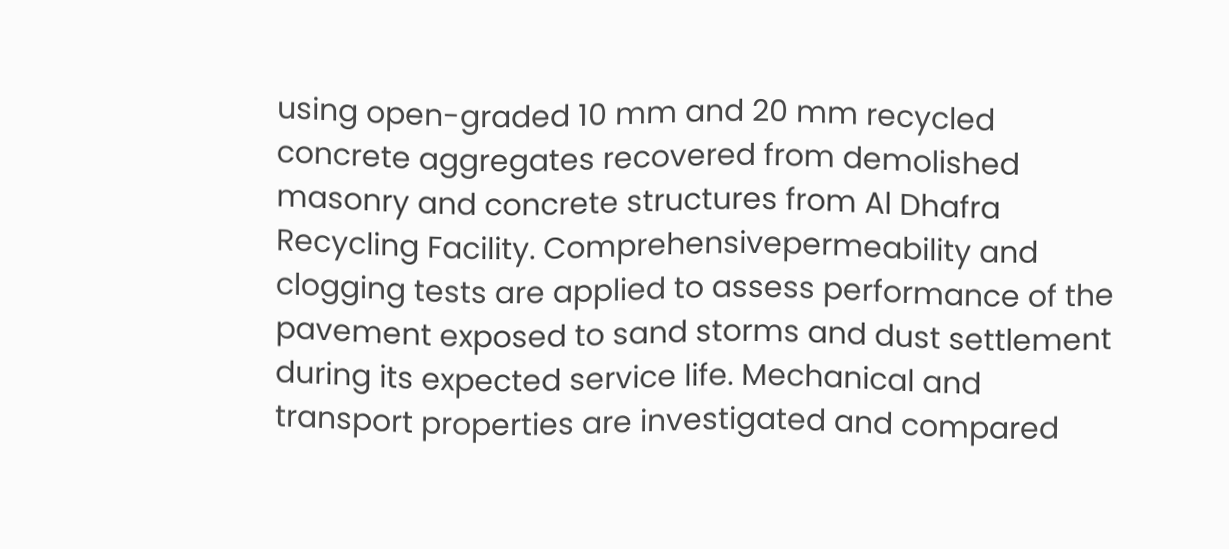using open-graded 10 mm and 20 mm recycled concrete aggregates recovered from demolished masonry and concrete structures from Al Dhafra Recycling Facility. Comprehensivepermeability and clogging tests are applied to assess performance of the pavement exposed to sand storms and dust settlement during its expected service life. Mechanical and transport properties are investigated and compared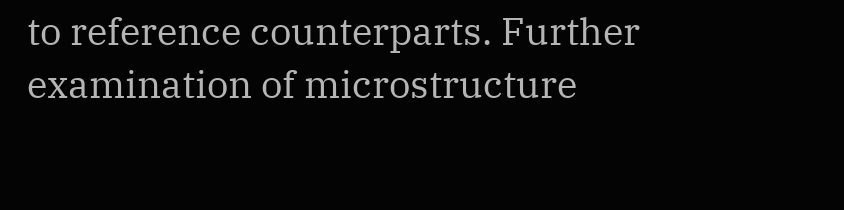to reference counterparts. Further examination of microstructure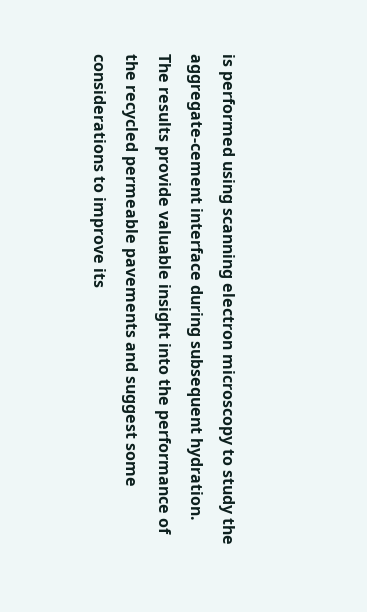is performed using scanning electron microscopy to study the aggregate-cement interface during subsequent hydration. The results provide valuable insight into the performance of the recycled permeable pavements and suggest some considerations to improve its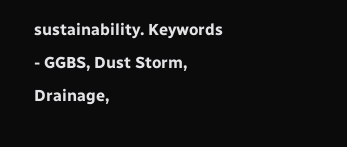sustainability. Keywords - GGBS, Dust Storm, Drainage,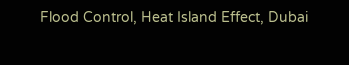Flood Control, Heat Island Effect, Dubai